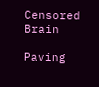Censored Brain

Paving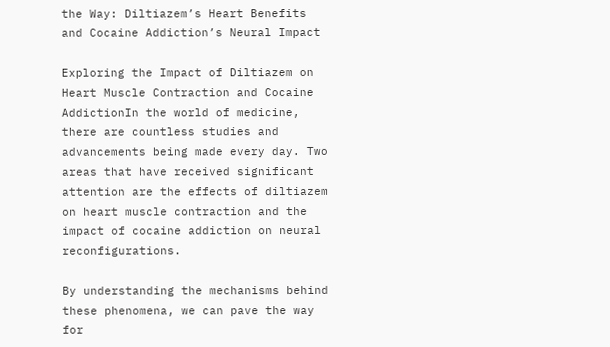the Way: Diltiazem’s Heart Benefits and Cocaine Addiction’s Neural Impact

Exploring the Impact of Diltiazem on Heart Muscle Contraction and Cocaine AddictionIn the world of medicine, there are countless studies and advancements being made every day. Two areas that have received significant attention are the effects of diltiazem on heart muscle contraction and the impact of cocaine addiction on neural reconfigurations.

By understanding the mechanisms behind these phenomena, we can pave the way for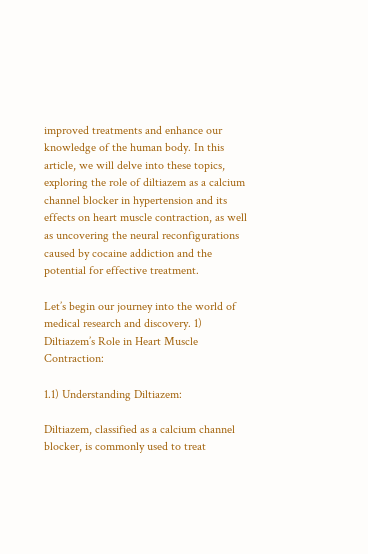improved treatments and enhance our knowledge of the human body. In this article, we will delve into these topics, exploring the role of diltiazem as a calcium channel blocker in hypertension and its effects on heart muscle contraction, as well as uncovering the neural reconfigurations caused by cocaine addiction and the potential for effective treatment.

Let’s begin our journey into the world of medical research and discovery. 1) Diltiazem’s Role in Heart Muscle Contraction:

1.1) Understanding Diltiazem:

Diltiazem, classified as a calcium channel blocker, is commonly used to treat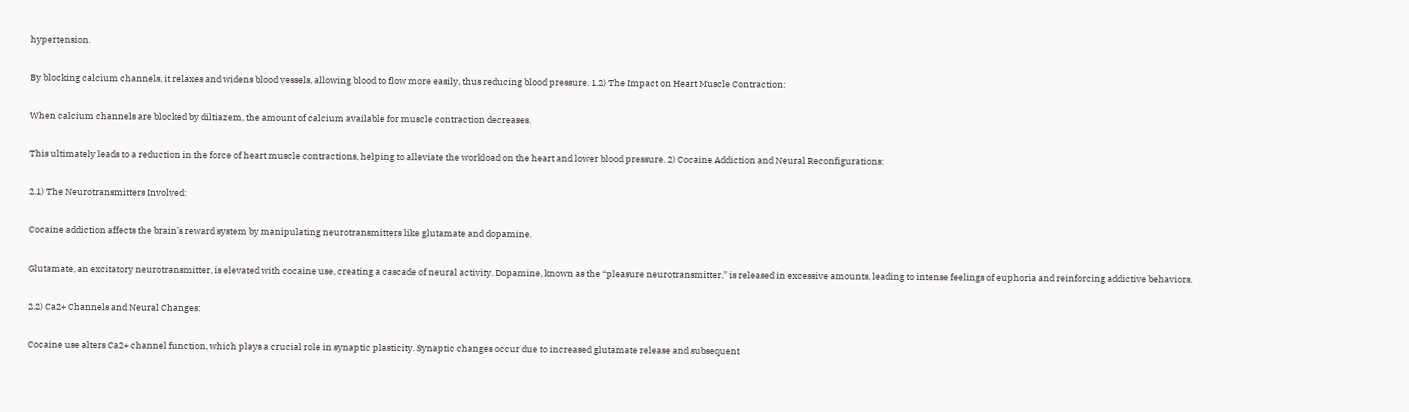hypertension.

By blocking calcium channels, it relaxes and widens blood vessels, allowing blood to flow more easily, thus reducing blood pressure. 1.2) The Impact on Heart Muscle Contraction:

When calcium channels are blocked by diltiazem, the amount of calcium available for muscle contraction decreases.

This ultimately leads to a reduction in the force of heart muscle contractions, helping to alleviate the workload on the heart and lower blood pressure. 2) Cocaine Addiction and Neural Reconfigurations:

2.1) The Neurotransmitters Involved:

Cocaine addiction affects the brain’s reward system by manipulating neurotransmitters like glutamate and dopamine.

Glutamate, an excitatory neurotransmitter, is elevated with cocaine use, creating a cascade of neural activity. Dopamine, known as the “pleasure neurotransmitter,” is released in excessive amounts, leading to intense feelings of euphoria and reinforcing addictive behaviors.

2.2) Ca2+ Channels and Neural Changes:

Cocaine use alters Ca2+ channel function, which plays a crucial role in synaptic plasticity. Synaptic changes occur due to increased glutamate release and subsequent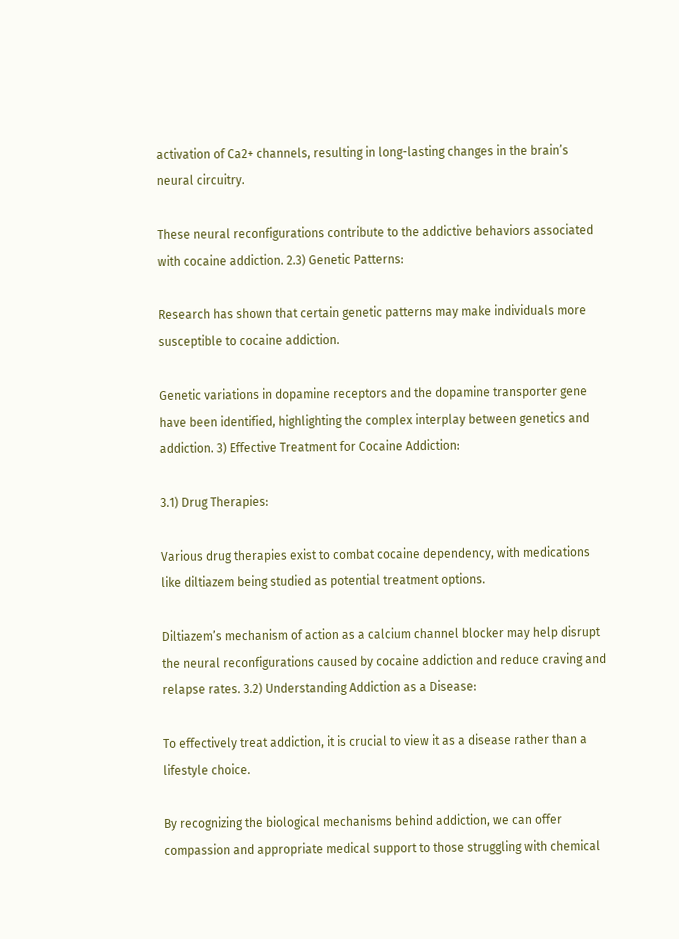activation of Ca2+ channels, resulting in long-lasting changes in the brain’s neural circuitry.

These neural reconfigurations contribute to the addictive behaviors associated with cocaine addiction. 2.3) Genetic Patterns:

Research has shown that certain genetic patterns may make individuals more susceptible to cocaine addiction.

Genetic variations in dopamine receptors and the dopamine transporter gene have been identified, highlighting the complex interplay between genetics and addiction. 3) Effective Treatment for Cocaine Addiction:

3.1) Drug Therapies:

Various drug therapies exist to combat cocaine dependency, with medications like diltiazem being studied as potential treatment options.

Diltiazem’s mechanism of action as a calcium channel blocker may help disrupt the neural reconfigurations caused by cocaine addiction and reduce craving and relapse rates. 3.2) Understanding Addiction as a Disease:

To effectively treat addiction, it is crucial to view it as a disease rather than a lifestyle choice.

By recognizing the biological mechanisms behind addiction, we can offer compassion and appropriate medical support to those struggling with chemical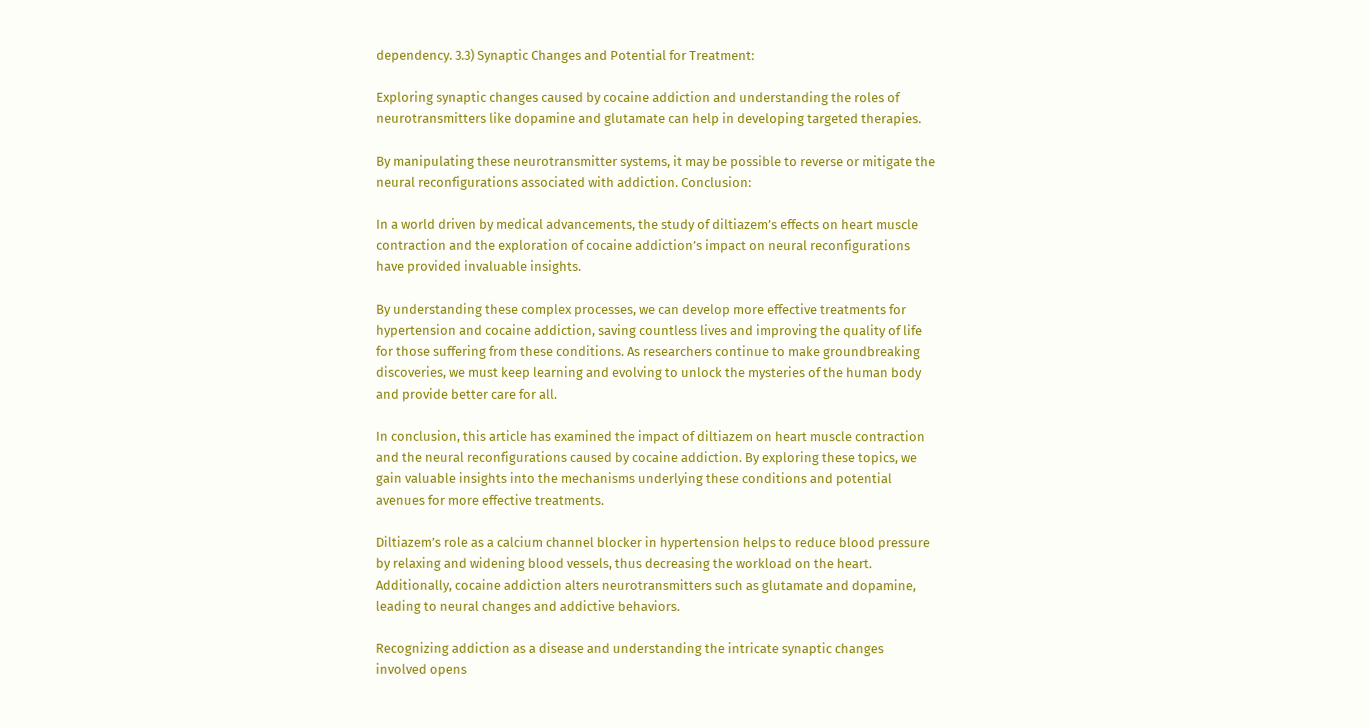dependency. 3.3) Synaptic Changes and Potential for Treatment:

Exploring synaptic changes caused by cocaine addiction and understanding the roles of neurotransmitters like dopamine and glutamate can help in developing targeted therapies.

By manipulating these neurotransmitter systems, it may be possible to reverse or mitigate the neural reconfigurations associated with addiction. Conclusion:

In a world driven by medical advancements, the study of diltiazem’s effects on heart muscle contraction and the exploration of cocaine addiction’s impact on neural reconfigurations have provided invaluable insights.

By understanding these complex processes, we can develop more effective treatments for hypertension and cocaine addiction, saving countless lives and improving the quality of life for those suffering from these conditions. As researchers continue to make groundbreaking discoveries, we must keep learning and evolving to unlock the mysteries of the human body and provide better care for all.

In conclusion, this article has examined the impact of diltiazem on heart muscle contraction and the neural reconfigurations caused by cocaine addiction. By exploring these topics, we gain valuable insights into the mechanisms underlying these conditions and potential avenues for more effective treatments.

Diltiazem’s role as a calcium channel blocker in hypertension helps to reduce blood pressure by relaxing and widening blood vessels, thus decreasing the workload on the heart. Additionally, cocaine addiction alters neurotransmitters such as glutamate and dopamine, leading to neural changes and addictive behaviors.

Recognizing addiction as a disease and understanding the intricate synaptic changes involved opens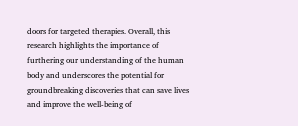doors for targeted therapies. Overall, this research highlights the importance of furthering our understanding of the human body and underscores the potential for groundbreaking discoveries that can save lives and improve the well-being of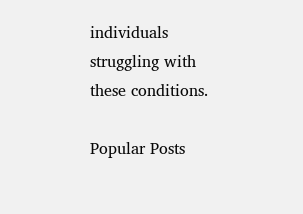individuals struggling with these conditions.

Popular Posts